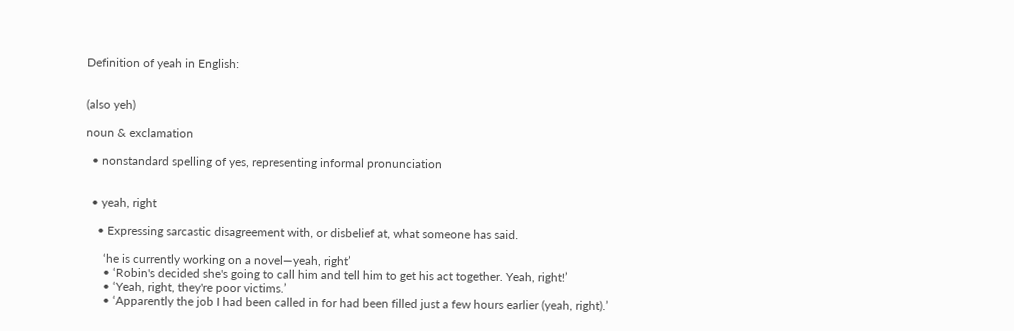Definition of yeah in English:


(also yeh)

noun & exclamation

  • nonstandard spelling of yes, representing informal pronunciation


  • yeah, right

    • Expressing sarcastic disagreement with, or disbelief at, what someone has said.

      ‘he is currently working on a novel—yeah, right’
      • ‘Robin's decided she's going to call him and tell him to get his act together. Yeah, right!’
      • ‘Yeah, right, they're poor victims.’
      • ‘Apparently the job I had been called in for had been filled just a few hours earlier (yeah, right).’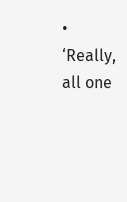• ‘Really, all one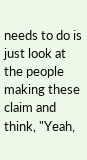needs to do is just look at the people making these claim and think, "Yeah,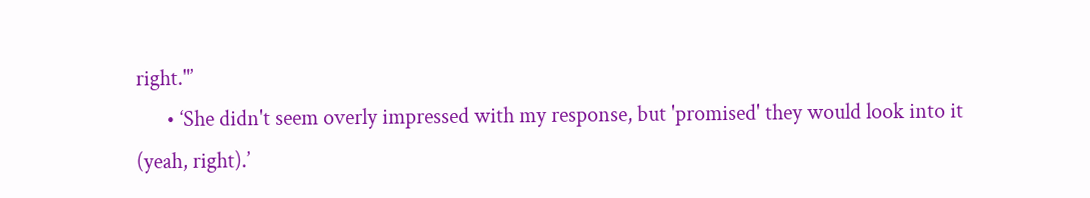right."’
      • ‘She didn't seem overly impressed with my response, but 'promised' they would look into it (yeah, right).’